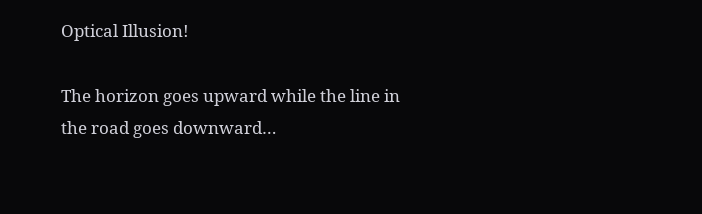Optical Illusion!

The horizon goes upward while the line in the road goes downward…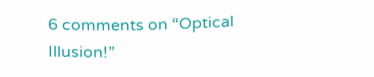6 comments on “Optical Illusion!”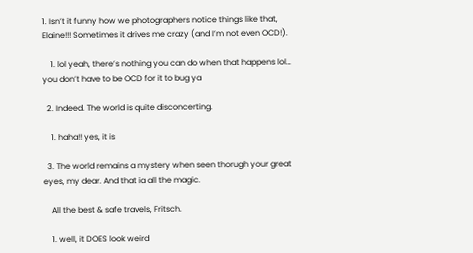1. Isn’t it funny how we photographers notice things like that, Elaine!!! Sometimes it drives me crazy (and I’m not even OCD!).

    1. lol yeah, there’s nothing you can do when that happens lol… you don’t have to be OCD for it to bug ya

  2. Indeed. The world is quite disconcerting.

    1. haha!! yes, it is

  3. The world remains a mystery when seen thorugh your great eyes, my dear. And that ia all the magic.

    All the best & safe travels, Fritsch.

    1. well, it DOES look weird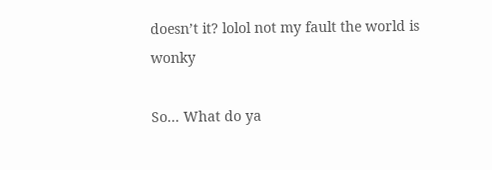doesn’t it? lolol not my fault the world is wonky

So... What do ya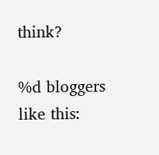think?

%d bloggers like this: